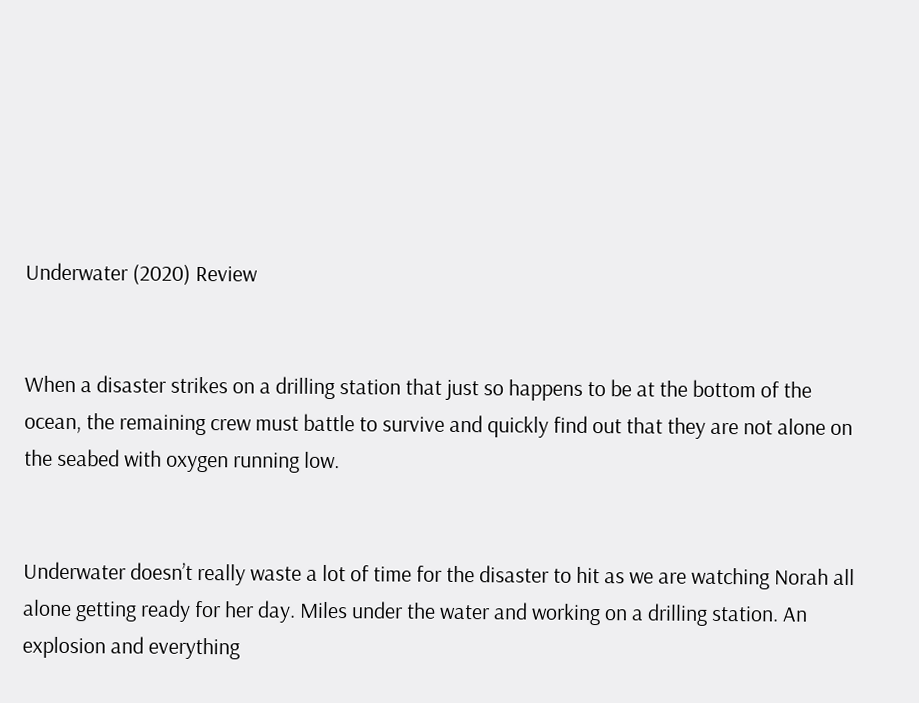Underwater (2020) Review


When a disaster strikes on a drilling station that just so happens to be at the bottom of the ocean, the remaining crew must battle to survive and quickly find out that they are not alone on the seabed with oxygen running low.


Underwater doesn’t really waste a lot of time for the disaster to hit as we are watching Norah all alone getting ready for her day. Miles under the water and working on a drilling station. An explosion and everything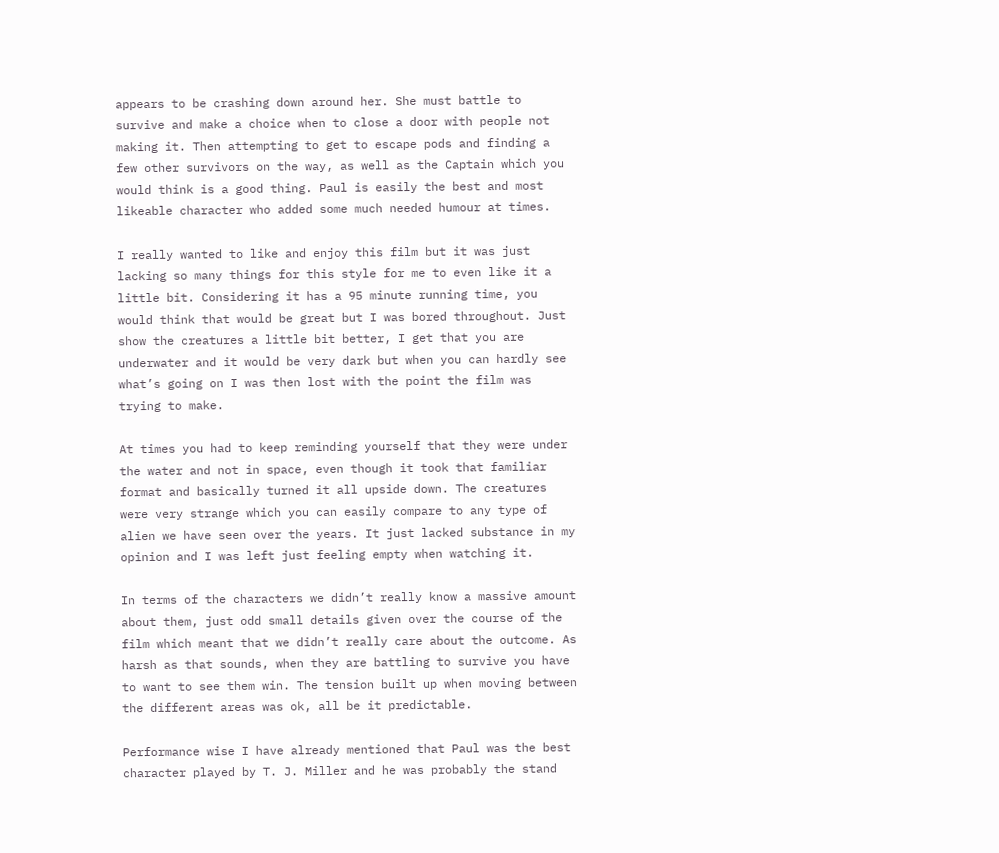appears to be crashing down around her. She must battle to survive and make a choice when to close a door with people not making it. Then attempting to get to escape pods and finding a few other survivors on the way, as well as the Captain which you would think is a good thing. Paul is easily the best and most likeable character who added some much needed humour at times.

I really wanted to like and enjoy this film but it was just lacking so many things for this style for me to even like it a little bit. Considering it has a 95 minute running time, you would think that would be great but I was bored throughout. Just show the creatures a little bit better, I get that you are underwater and it would be very dark but when you can hardly see what’s going on I was then lost with the point the film was trying to make.

At times you had to keep reminding yourself that they were under the water and not in space, even though it took that familiar format and basically turned it all upside down. The creatures were very strange which you can easily compare to any type of alien we have seen over the years. It just lacked substance in my opinion and I was left just feeling empty when watching it.

In terms of the characters we didn’t really know a massive amount about them, just odd small details given over the course of the film which meant that we didn’t really care about the outcome. As harsh as that sounds, when they are battling to survive you have to want to see them win. The tension built up when moving between the different areas was ok, all be it predictable.

Performance wise I have already mentioned that Paul was the best character played by T. J. Miller and he was probably the stand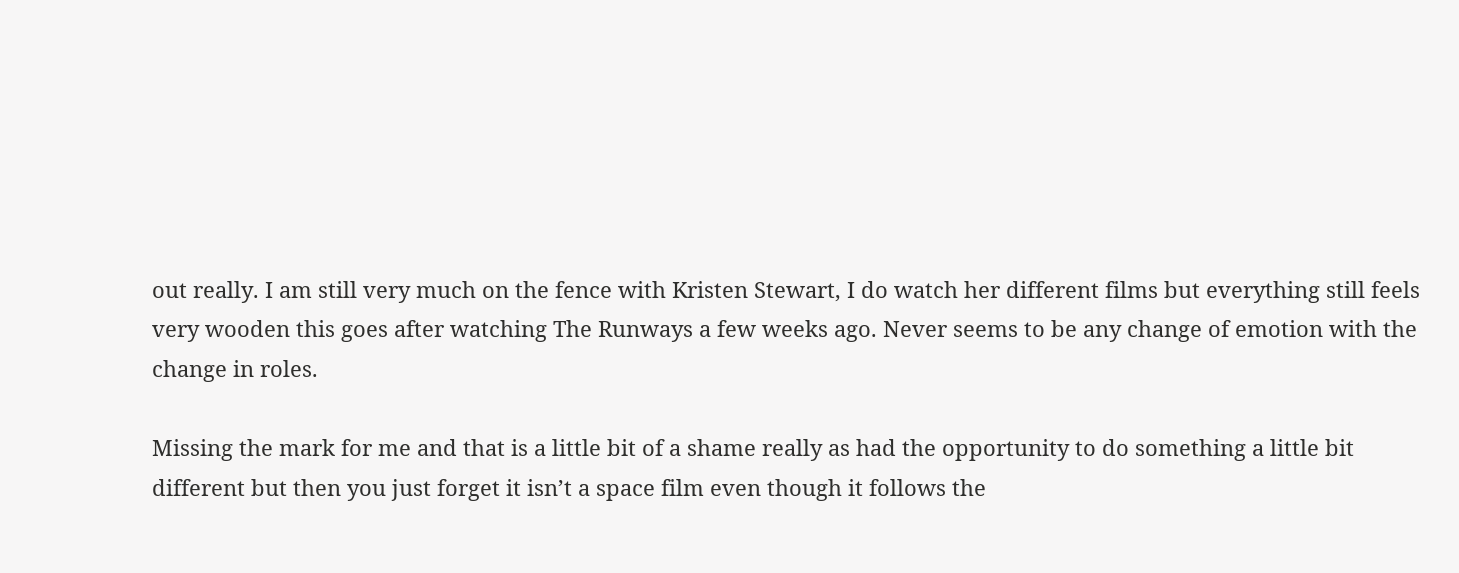out really. I am still very much on the fence with Kristen Stewart, I do watch her different films but everything still feels very wooden this goes after watching The Runways a few weeks ago. Never seems to be any change of emotion with the change in roles.

Missing the mark for me and that is a little bit of a shame really as had the opportunity to do something a little bit different but then you just forget it isn’t a space film even though it follows the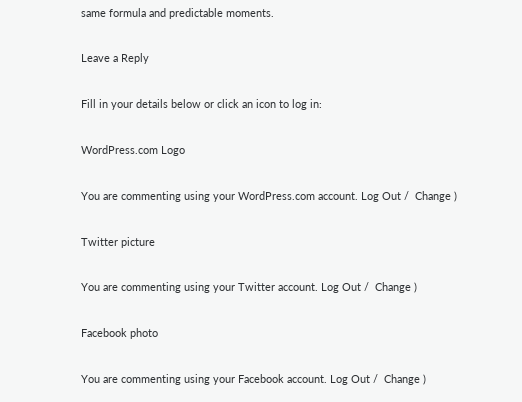same formula and predictable moments.

Leave a Reply

Fill in your details below or click an icon to log in:

WordPress.com Logo

You are commenting using your WordPress.com account. Log Out /  Change )

Twitter picture

You are commenting using your Twitter account. Log Out /  Change )

Facebook photo

You are commenting using your Facebook account. Log Out /  Change )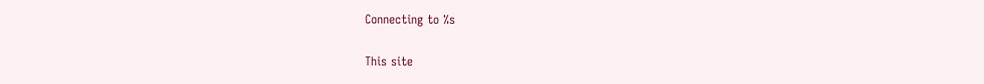Connecting to %s

This site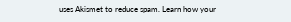uses Akismet to reduce spam. Learn how your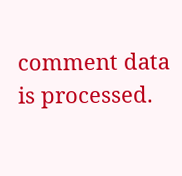comment data is processed.